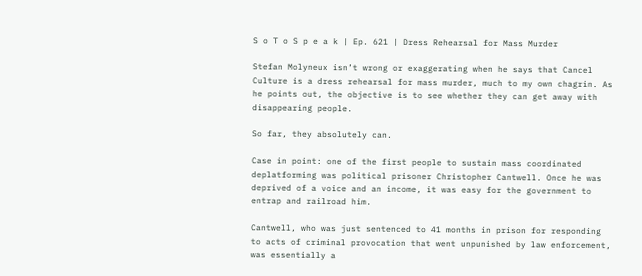S o T o S p e a k | Ep. 621 | Dress Rehearsal for Mass Murder

Stefan Molyneux isn’t wrong or exaggerating when he says that Cancel Culture is a dress rehearsal for mass murder, much to my own chagrin. As he points out, the objective is to see whether they can get away with disappearing people.

So far, they absolutely can.

Case in point: one of the first people to sustain mass coordinated deplatforming was political prisoner Christopher Cantwell. Once he was deprived of a voice and an income, it was easy for the government to entrap and railroad him.

Cantwell, who was just sentenced to 41 months in prison for responding to acts of criminal provocation that went unpunished by law enforcement, was essentially a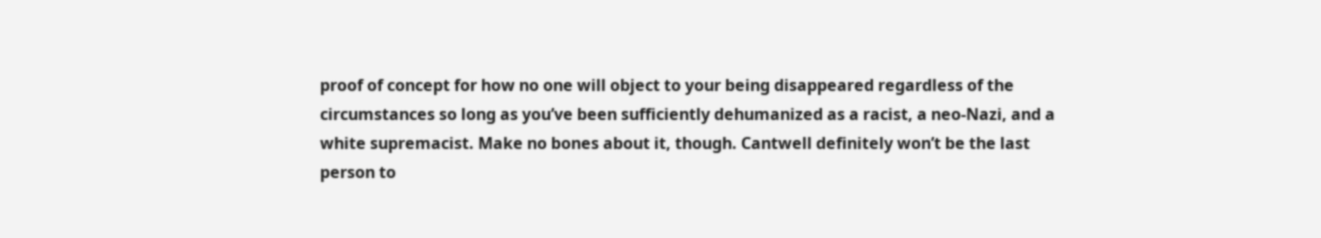proof of concept for how no one will object to your being disappeared regardless of the circumstances so long as you’ve been sufficiently dehumanized as a racist, a neo-Nazi, and a white supremacist. Make no bones about it, though. Cantwell definitely won’t be the last person to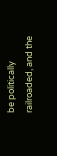be politically railroaded, and the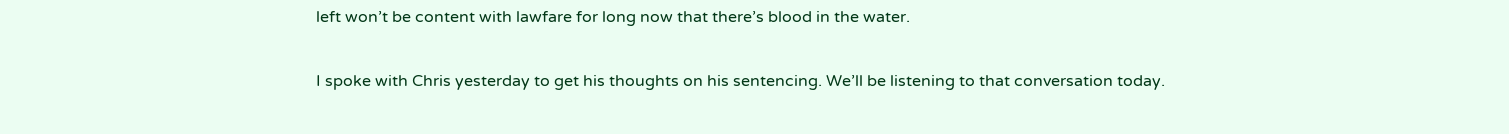left won’t be content with lawfare for long now that there’s blood in the water.

I spoke with Chris yesterday to get his thoughts on his sentencing. We’ll be listening to that conversation today.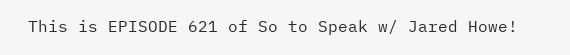This is EPISODE 621 of So to Speak w/ Jared Howe!